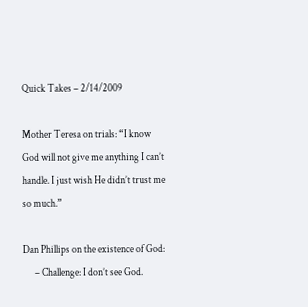Quick Takes – 2/14/2009

Mother Teresa on trials: “I know God will not give me anything I can’t handle. I just wish He didn’t trust me so much.”

Dan Phillips on the existence of God:
      – Challenge: I don’t see God.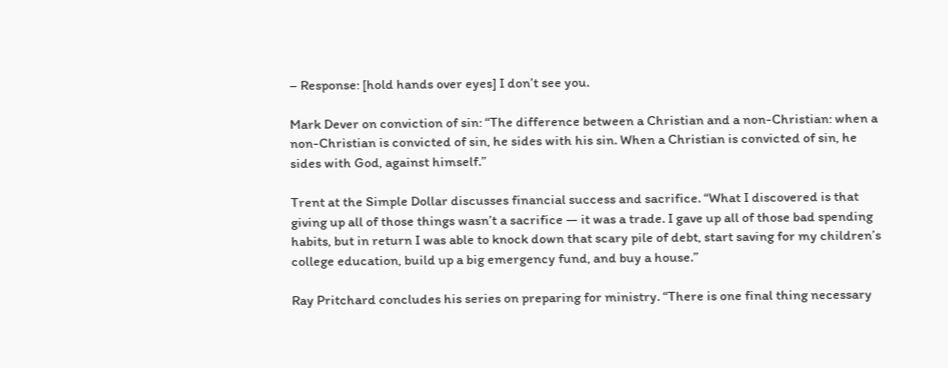– Response: [hold hands over eyes] I don’t see you.

Mark Dever on conviction of sin: “The difference between a Christian and a non-Christian: when a non-Christian is convicted of sin, he sides with his sin. When a Christian is convicted of sin, he sides with God, against himself.”

Trent at the Simple Dollar discusses financial success and sacrifice. “What I discovered is that giving up all of those things wasn’t a sacrifice — it was a trade. I gave up all of those bad spending habits, but in return I was able to knock down that scary pile of debt, start saving for my children’s college education, build up a big emergency fund, and buy a house.”

Ray Pritchard concludes his series on preparing for ministry. “There is one final thing necessary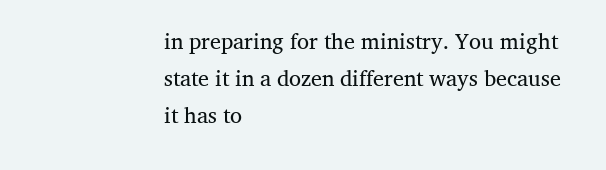in preparing for the ministry. You might state it in a dozen different ways because it has to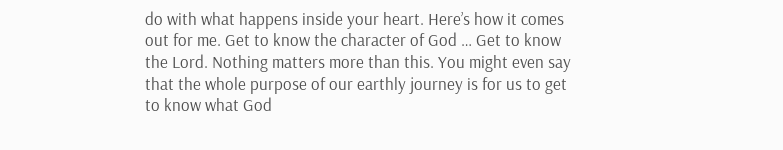do with what happens inside your heart. Here’s how it comes out for me. Get to know the character of God … Get to know the Lord. Nothing matters more than this. You might even say that the whole purpose of our earthly journey is for us to get to know what God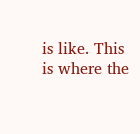is like. This is where the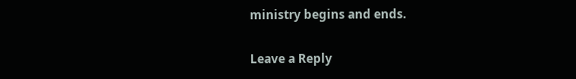ministry begins and ends.

Leave a Reply